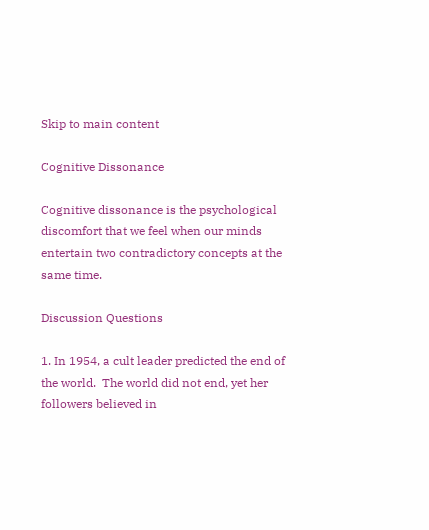Skip to main content

Cognitive Dissonance

Cognitive dissonance is the psychological discomfort that we feel when our minds entertain two contradictory concepts at the same time.

Discussion Questions

1. In 1954, a cult leader predicted the end of the world.  The world did not end, yet her followers believed in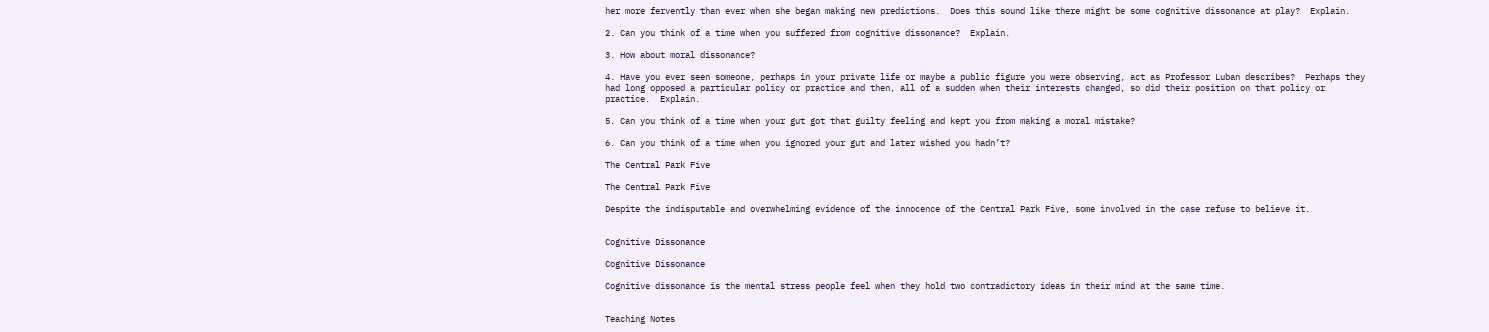her more fervently than ever when she began making new predictions.  Does this sound like there might be some cognitive dissonance at play?  Explain.

2. Can you think of a time when you suffered from cognitive dissonance?  Explain.

3. How about moral dissonance?

4. Have you ever seen someone, perhaps in your private life or maybe a public figure you were observing, act as Professor Luban describes?  Perhaps they had long opposed a particular policy or practice and then, all of a sudden when their interests changed, so did their position on that policy or practice.  Explain.

5. Can you think of a time when your gut got that guilty feeling and kept you from making a moral mistake?

6. Can you think of a time when you ignored your gut and later wished you hadn’t?

The Central Park Five

The Central Park Five

Despite the indisputable and overwhelming evidence of the innocence of the Central Park Five, some involved in the case refuse to believe it.


Cognitive Dissonance

Cognitive Dissonance

Cognitive dissonance is the mental stress people feel when they hold two contradictory ideas in their mind at the same time.


Teaching Notes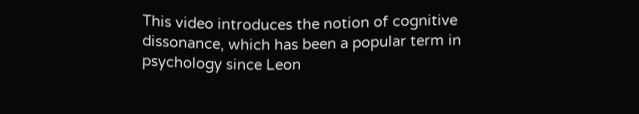This video introduces the notion of cognitive dissonance, which has been a popular term in psychology since Leon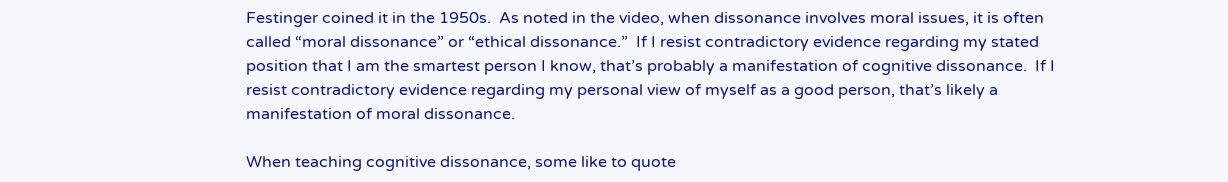Festinger coined it in the 1950s.  As noted in the video, when dissonance involves moral issues, it is often called “moral dissonance” or “ethical dissonance.”  If I resist contradictory evidence regarding my stated position that I am the smartest person I know, that’s probably a manifestation of cognitive dissonance.  If I resist contradictory evidence regarding my personal view of myself as a good person, that’s likely a manifestation of moral dissonance.

When teaching cognitive dissonance, some like to quote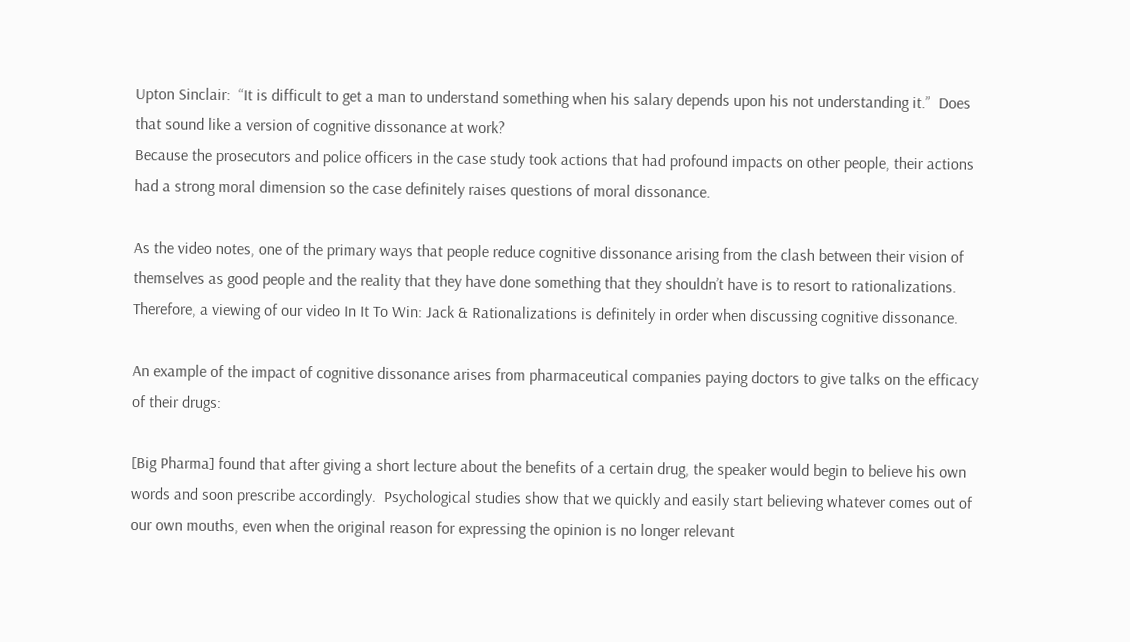Upton Sinclair:  “It is difficult to get a man to understand something when his salary depends upon his not understanding it.”  Does that sound like a version of cognitive dissonance at work?
Because the prosecutors and police officers in the case study took actions that had profound impacts on other people, their actions had a strong moral dimension so the case definitely raises questions of moral dissonance.

As the video notes, one of the primary ways that people reduce cognitive dissonance arising from the clash between their vision of themselves as good people and the reality that they have done something that they shouldn’t have is to resort to rationalizations. Therefore, a viewing of our video In It To Win: Jack & Rationalizations is definitely in order when discussing cognitive dissonance.

An example of the impact of cognitive dissonance arises from pharmaceutical companies paying doctors to give talks on the efficacy of their drugs:

[Big Pharma] found that after giving a short lecture about the benefits of a certain drug, the speaker would begin to believe his own words and soon prescribe accordingly.  Psychological studies show that we quickly and easily start believing whatever comes out of our own mouths, even when the original reason for expressing the opinion is no longer relevant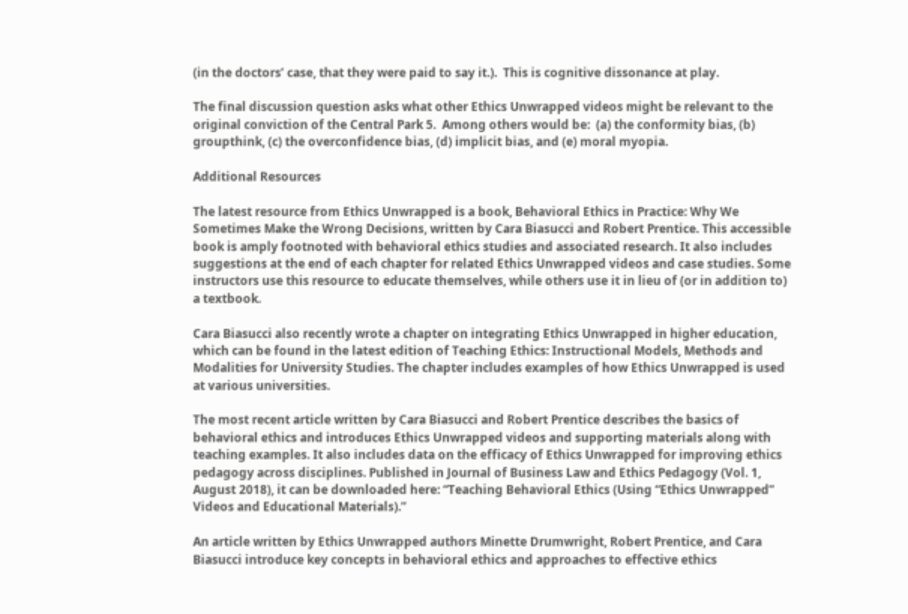(in the doctors’ case, that they were paid to say it.).  This is cognitive dissonance at play.

The final discussion question asks what other Ethics Unwrapped videos might be relevant to the original conviction of the Central Park 5.  Among others would be:  (a) the conformity bias, (b) groupthink, (c) the overconfidence bias, (d) implicit bias, and (e) moral myopia.

Additional Resources

The latest resource from Ethics Unwrapped is a book, Behavioral Ethics in Practice: Why We Sometimes Make the Wrong Decisions, written by Cara Biasucci and Robert Prentice. This accessible book is amply footnoted with behavioral ethics studies and associated research. It also includes suggestions at the end of each chapter for related Ethics Unwrapped videos and case studies. Some instructors use this resource to educate themselves, while others use it in lieu of (or in addition to) a textbook.

Cara Biasucci also recently wrote a chapter on integrating Ethics Unwrapped in higher education, which can be found in the latest edition of Teaching Ethics: Instructional Models, Methods and Modalities for University Studies. The chapter includes examples of how Ethics Unwrapped is used at various universities.

The most recent article written by Cara Biasucci and Robert Prentice describes the basics of behavioral ethics and introduces Ethics Unwrapped videos and supporting materials along with teaching examples. It also includes data on the efficacy of Ethics Unwrapped for improving ethics pedagogy across disciplines. Published in Journal of Business Law and Ethics Pedagogy (Vol. 1, August 2018), it can be downloaded here: “Teaching Behavioral Ethics (Using “Ethics Unwrapped” Videos and Educational Materials).”

An article written by Ethics Unwrapped authors Minette Drumwright, Robert Prentice, and Cara Biasucci introduce key concepts in behavioral ethics and approaches to effective ethics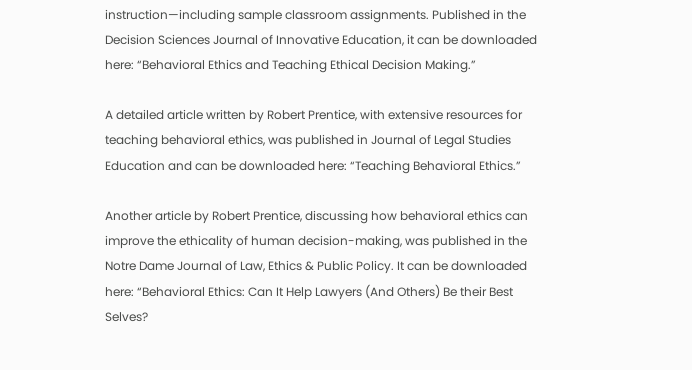instruction—including sample classroom assignments. Published in the Decision Sciences Journal of Innovative Education, it can be downloaded here: “Behavioral Ethics and Teaching Ethical Decision Making.”

A detailed article written by Robert Prentice, with extensive resources for teaching behavioral ethics, was published in Journal of Legal Studies Education and can be downloaded here: “Teaching Behavioral Ethics.”

Another article by Robert Prentice, discussing how behavioral ethics can improve the ethicality of human decision-making, was published in the Notre Dame Journal of Law, Ethics & Public Policy. It can be downloaded here: “Behavioral Ethics: Can It Help Lawyers (And Others) Be their Best Selves?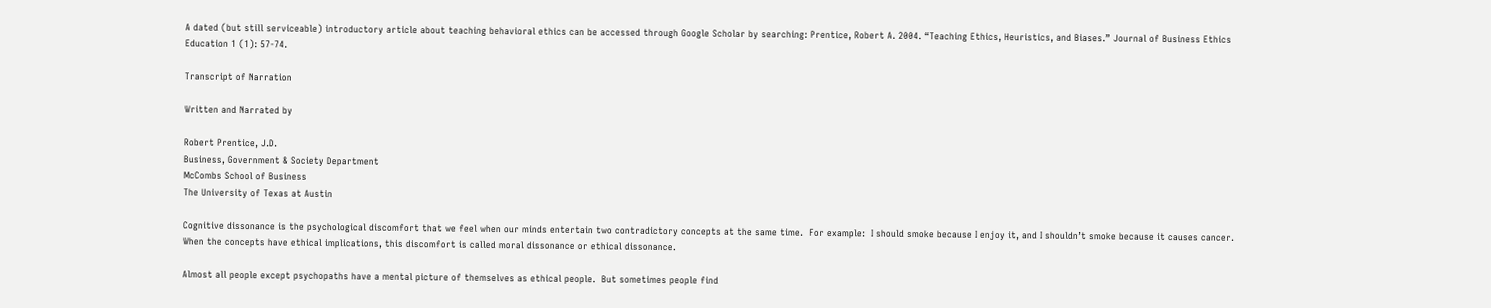A dated (but still serviceable) introductory article about teaching behavioral ethics can be accessed through Google Scholar by searching: Prentice, Robert A. 2004. “Teaching Ethics, Heuristics, and Biases.” Journal of Business Ethics Education 1 (1): 57-74.

Transcript of Narration

Written and Narrated by

Robert Prentice, J.D.
Business, Government & Society Department
McCombs School of Business
The University of Texas at Austin

Cognitive dissonance is the psychological discomfort that we feel when our minds entertain two contradictory concepts at the same time.  For example:  I should smoke because I enjoy it, and I shouldn’t smoke because it causes cancer.  When the concepts have ethical implications, this discomfort is called moral dissonance or ethical dissonance.

Almost all people except psychopaths have a mental picture of themselves as ethical people.  But sometimes people find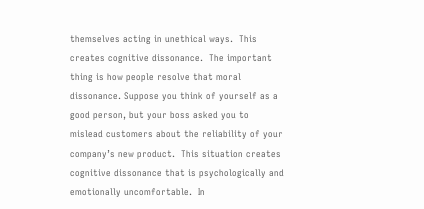themselves acting in unethical ways.  This creates cognitive dissonance.  The important thing is how people resolve that moral dissonance. Suppose you think of yourself as a good person, but your boss asked you to mislead customers about the reliability of your company’s new product.  This situation creates cognitive dissonance that is psychologically and emotionally uncomfortable.  In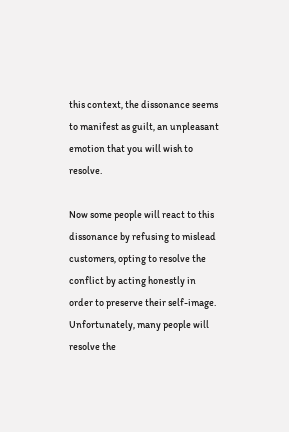this context, the dissonance seems to manifest as guilt, an unpleasant emotion that you will wish to resolve.

Now some people will react to this dissonance by refusing to mislead customers, opting to resolve the conflict by acting honestly in order to preserve their self-image. Unfortunately, many people will resolve the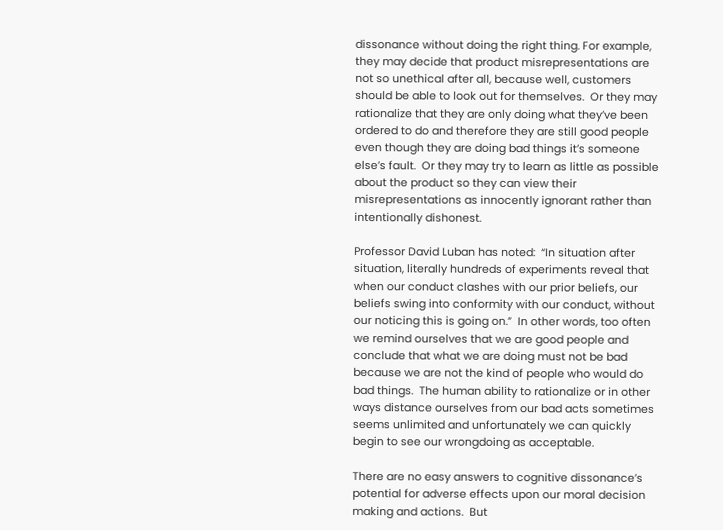dissonance without doing the right thing. For example, they may decide that product misrepresentations are not so unethical after all, because well, customers should be able to look out for themselves.  Or they may rationalize that they are only doing what they’ve been ordered to do and therefore they are still good people even though they are doing bad things it’s someone else’s fault.  Or they may try to learn as little as possible about the product so they can view their misrepresentations as innocently ignorant rather than intentionally dishonest.

Professor David Luban has noted:  “In situation after situation, literally hundreds of experiments reveal that when our conduct clashes with our prior beliefs, our beliefs swing into conformity with our conduct, without our noticing this is going on.”  In other words, too often we remind ourselves that we are good people and conclude that what we are doing must not be bad because we are not the kind of people who would do bad things.  The human ability to rationalize or in other ways distance ourselves from our bad acts sometimes seems unlimited and unfortunately we can quickly begin to see our wrongdoing as acceptable.

There are no easy answers to cognitive dissonance’s potential for adverse effects upon our moral decision making and actions.  But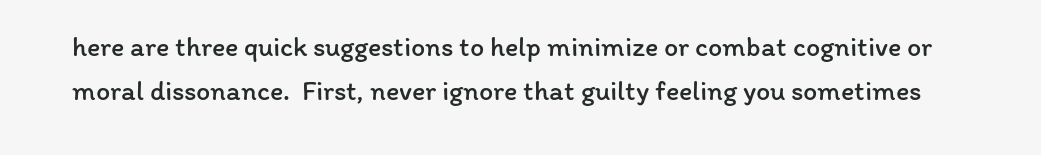here are three quick suggestions to help minimize or combat cognitive or moral dissonance.  First, never ignore that guilty feeling you sometimes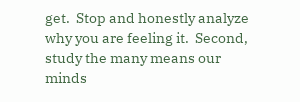get.  Stop and honestly analyze why you are feeling it.  Second, study the many means our minds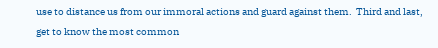use to distance us from our immoral actions and guard against them.  Third and last, get to know the most common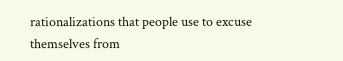rationalizations that people use to excuse themselves from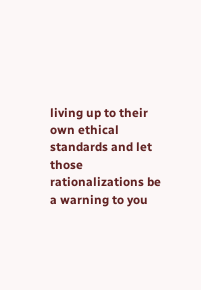living up to their own ethical standards and let those rationalizations be a warning to you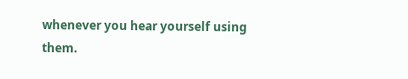whenever you hear yourself using them.